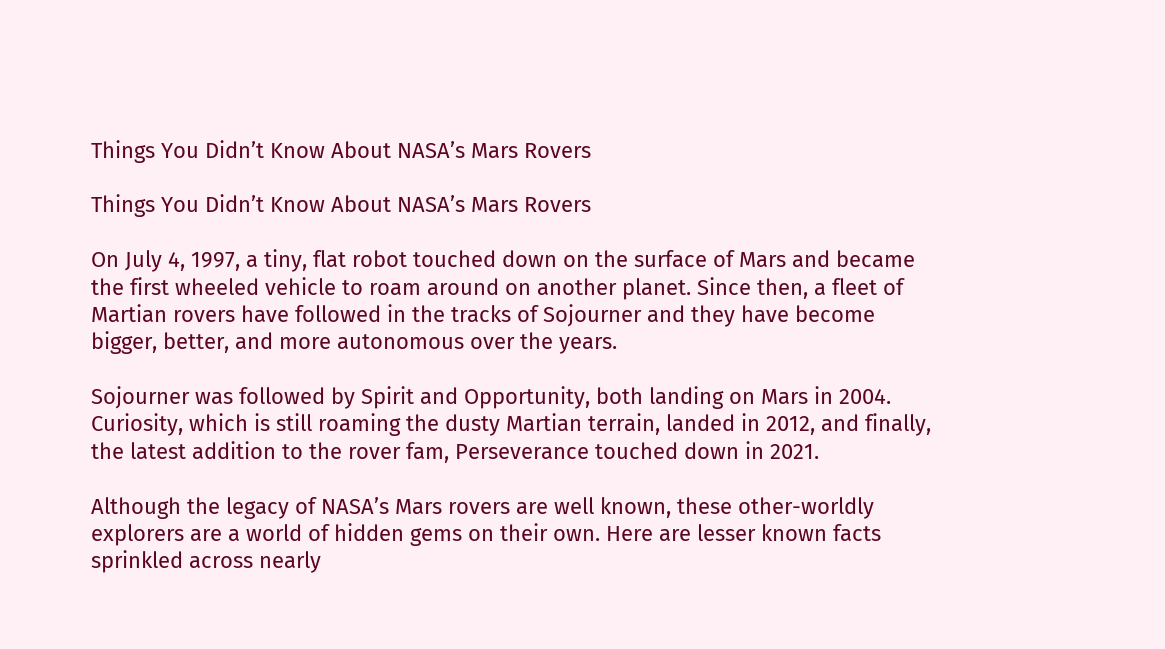Things You Didn’t Know About NASA’s Mars Rovers

Things You Didn’t Know About NASA’s Mars Rovers

On July 4, 1997, a tiny, flat robot touched down on the surface of Mars and became the first wheeled vehicle to roam around on another planet. Since then, a fleet of Martian rovers have followed in the tracks of Sojourner and they have become bigger, better, and more autonomous over the years.

Sojourner was followed by Spirit and Opportunity, both landing on Mars in 2004. Curiosity, which is still roaming the dusty Martian terrain, landed in 2012, and finally, the latest addition to the rover fam, Perseverance touched down in 2021.

Although the legacy of NASA’s Mars rovers are well known, these other-worldly explorers are a world of hidden gems on their own. Here are lesser known facts sprinkled across nearly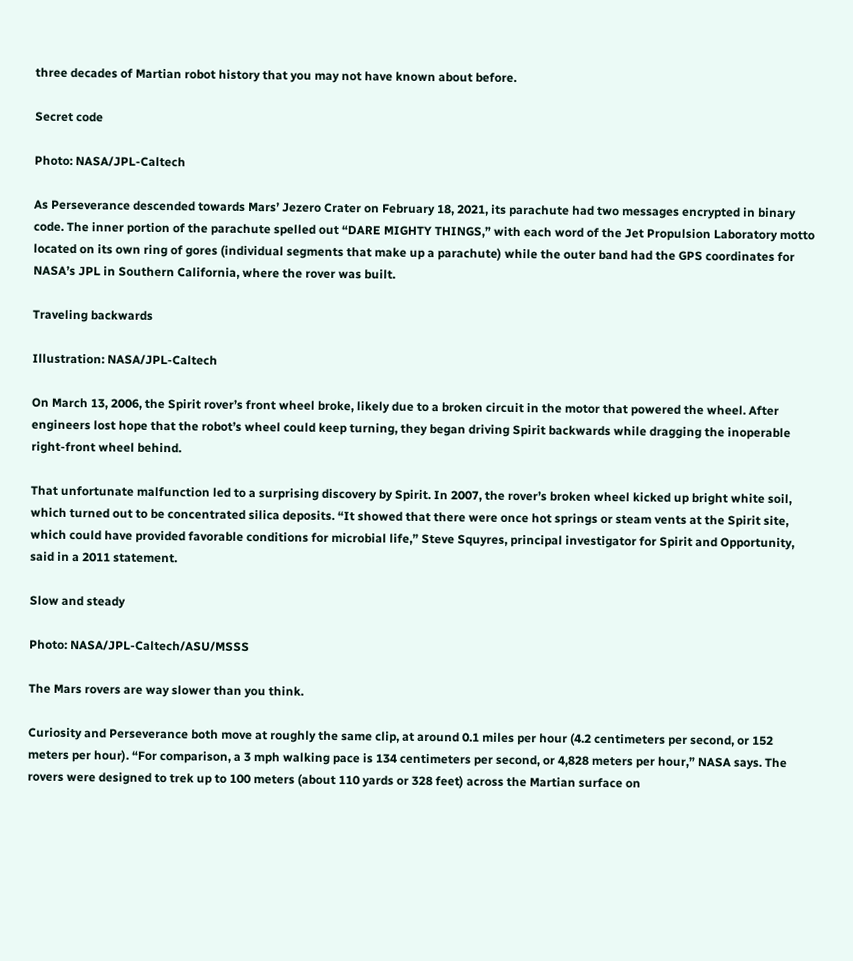three decades of Martian robot history that you may not have known about before.

Secret code

Photo: NASA/JPL-Caltech

As Perseverance descended towards Mars’ Jezero Crater on February 18, 2021, its parachute had two messages encrypted in binary code. The inner portion of the parachute spelled out “DARE MIGHTY THINGS,” with each word of the Jet Propulsion Laboratory motto located on its own ring of gores (individual segments that make up a parachute) while the outer band had the GPS coordinates for NASA’s JPL in Southern California, where the rover was built.

Traveling backwards

Illustration: NASA/JPL-Caltech

On March 13, 2006, the Spirit rover’s front wheel broke, likely due to a broken circuit in the motor that powered the wheel. After engineers lost hope that the robot’s wheel could keep turning, they began driving Spirit backwards while dragging the inoperable right-front wheel behind.

That unfortunate malfunction led to a surprising discovery by Spirit. In 2007, the rover’s broken wheel kicked up bright white soil, which turned out to be concentrated silica deposits. “It showed that there were once hot springs or steam vents at the Spirit site, which could have provided favorable conditions for microbial life,” Steve Squyres, principal investigator for Spirit and Opportunity, said in a 2011 statement.

Slow and steady

Photo: NASA/JPL-Caltech/ASU/MSSS

The Mars rovers are way slower than you think.

Curiosity and Perseverance both move at roughly the same clip, at around 0.1 miles per hour (4.2 centimeters per second, or 152 meters per hour). “For comparison, a 3 mph walking pace is 134 centimeters per second, or 4,828 meters per hour,” NASA says. The rovers were designed to trek up to 100 meters (about 110 yards or 328 feet) across the Martian surface on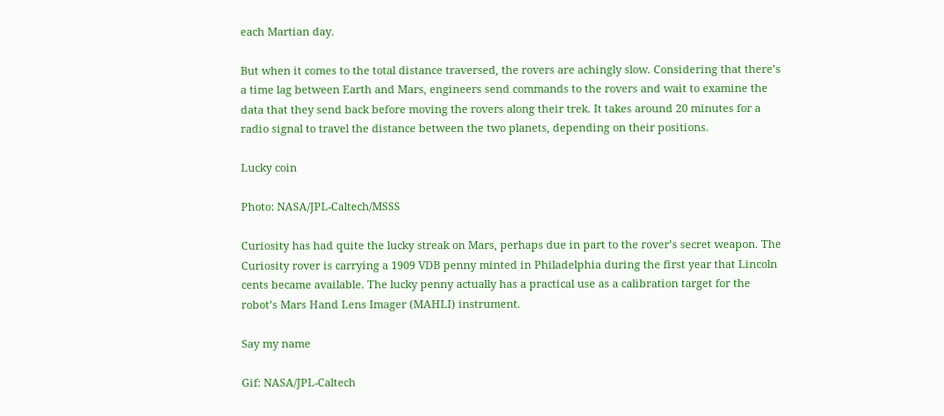each Martian day.

But when it comes to the total distance traversed, the rovers are achingly slow. Considering that there’s a time lag between Earth and Mars, engineers send commands to the rovers and wait to examine the data that they send back before moving the rovers along their trek. It takes around 20 minutes for a radio signal to travel the distance between the two planets, depending on their positions.

Lucky coin

Photo: NASA/JPL-Caltech/MSSS

Curiosity has had quite the lucky streak on Mars, perhaps due in part to the rover’s secret weapon. The Curiosity rover is carrying a 1909 VDB penny minted in Philadelphia during the first year that Lincoln cents became available. The lucky penny actually has a practical use as a calibration target for the robot’s Mars Hand Lens Imager (MAHLI) instrument.

Say my name

Gif: NASA/JPL-Caltech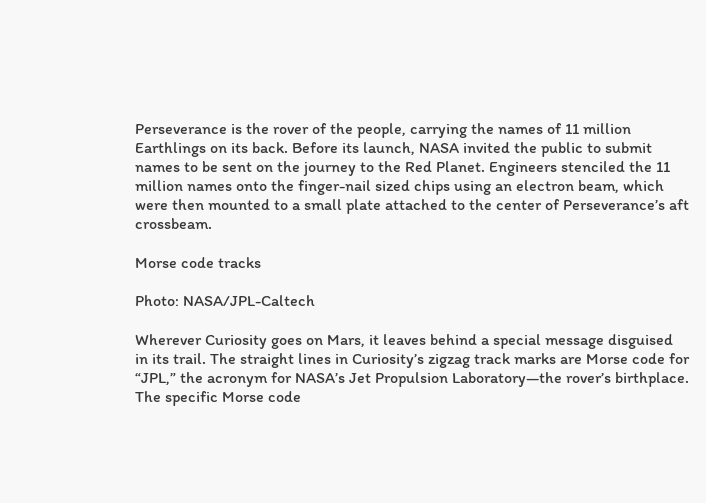Perseverance is the rover of the people, carrying the names of 11 million Earthlings on its back. Before its launch, NASA invited the public to submit names to be sent on the journey to the Red Planet. Engineers stenciled the 11 million names onto the finger-nail sized chips using an electron beam, which were then mounted to a small plate attached to the center of Perseverance’s aft crossbeam.

Morse code tracks

Photo: NASA/JPL-Caltech

Wherever Curiosity goes on Mars, it leaves behind a special message disguised in its trail. The straight lines in Curiosity’s zigzag track marks are Morse code for “JPL,” the acronym for NASA’s Jet Propulsion Laboratory—the rover’s birthplace. The specific Morse code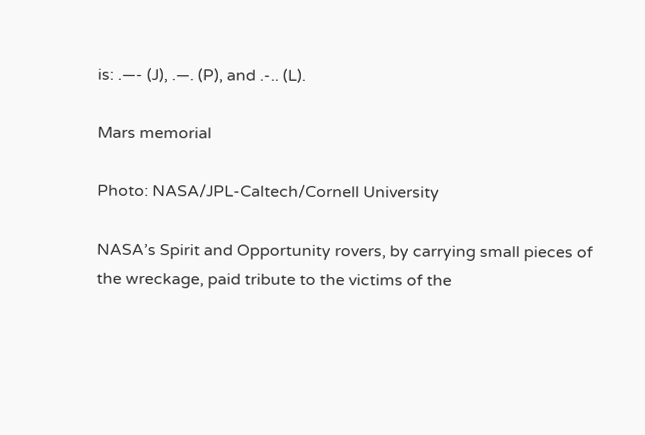is: .—- (J), .—. (P), and .-.. (L).

Mars memorial

Photo: NASA/JPL-Caltech/Cornell University

NASA’s Spirit and Opportunity rovers, by carrying small pieces of the wreckage, paid tribute to the victims of the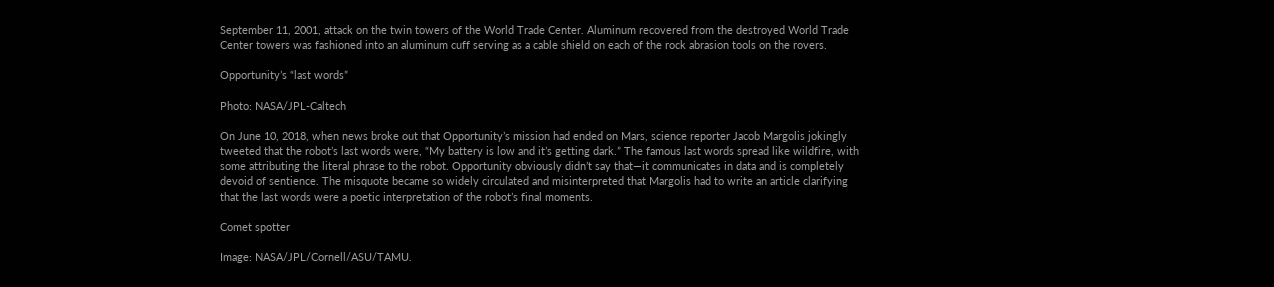September 11, 2001, attack on the twin towers of the World Trade Center. Aluminum recovered from the destroyed World Trade Center towers was fashioned into an aluminum cuff serving as a cable shield on each of the rock abrasion tools on the rovers.

Opportunity’s “last words”

Photo: NASA/JPL-Caltech

On June 10, 2018, when news broke out that Opportunity’s mission had ended on Mars, science reporter Jacob Margolis jokingly tweeted that the robot’s last words were, “My battery is low and it’s getting dark.” The famous last words spread like wildfire, with some attributing the literal phrase to the robot. Opportunity obviously didn’t say that—it communicates in data and is completely devoid of sentience. The misquote became so widely circulated and misinterpreted that Margolis had to write an article clarifying that the last words were a poetic interpretation of the robot’s final moments.

Comet spotter

Image: NASA/JPL/Cornell/ASU/TAMU.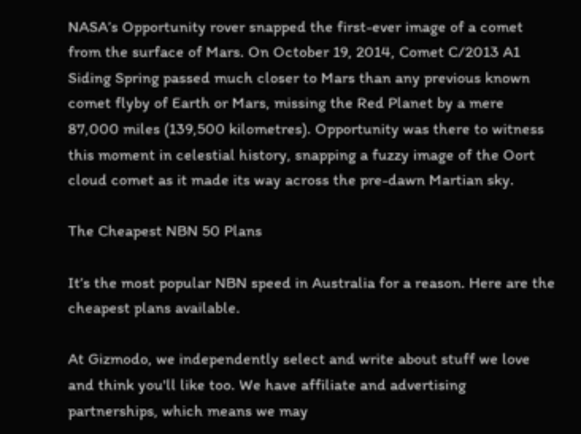NASA’s Opportunity rover snapped the first-ever image of a comet from the surface of Mars. On October 19, 2014, Comet C/2013 A1 Siding Spring passed much closer to Mars than any previous known comet flyby of Earth or Mars, missing the Red Planet by a mere 87,000 miles (139,500 kilometres). Opportunity was there to witness this moment in celestial history, snapping a fuzzy image of the Oort cloud comet as it made its way across the pre-dawn Martian sky.

The Cheapest NBN 50 Plans

It’s the most popular NBN speed in Australia for a reason. Here are the cheapest plans available.

At Gizmodo, we independently select and write about stuff we love and think you'll like too. We have affiliate and advertising partnerships, which means we may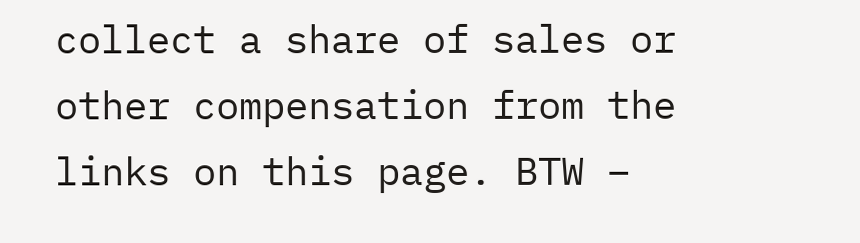collect a share of sales or other compensation from the links on this page. BTW –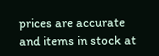prices are accurate and items in stock at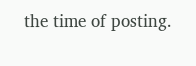the time of posting.